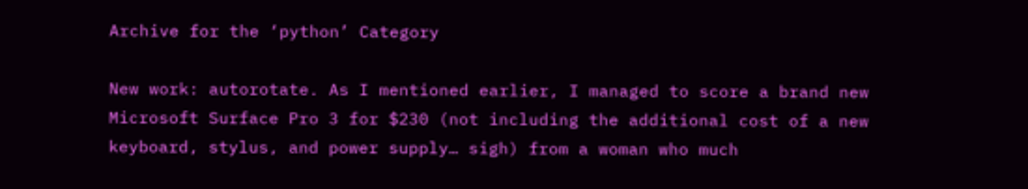Archive for the ‘python’ Category

New work: autorotate. As I mentioned earlier, I managed to score a brand new Microsoft Surface Pro 3 for $230 (not including the additional cost of a new keyboard, stylus, and power supply… sigh) from a woman who much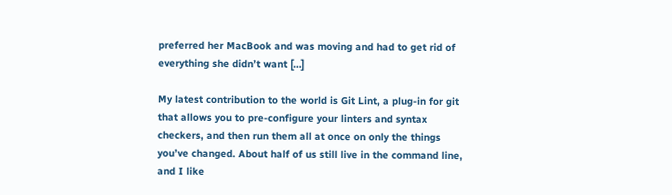preferred her MacBook and was moving and had to get rid of everything she didn’t want […]

My latest contribution to the world is Git Lint, a plug-in for git that allows you to pre-configure your linters and syntax checkers, and then run them all at once on only the things you’ve changed. About half of us still live in the command line, and I like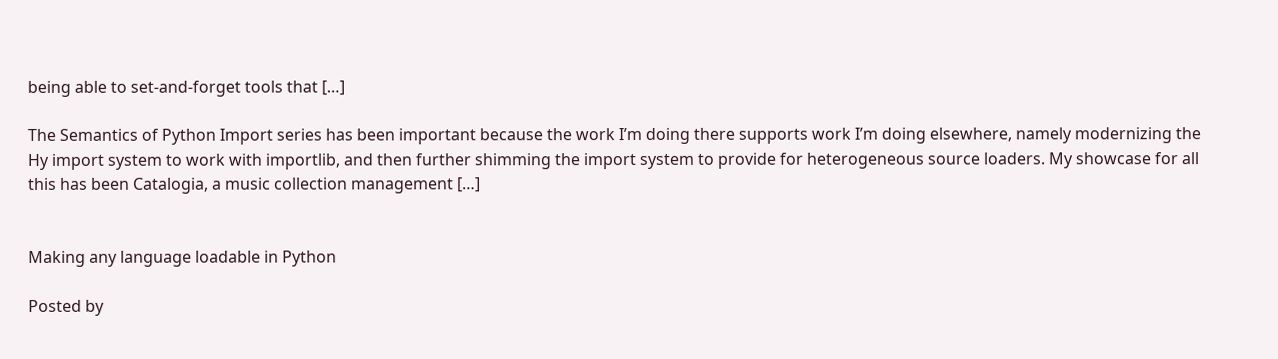being able to set-and-forget tools that […]

The Semantics of Python Import series has been important because the work I’m doing there supports work I’m doing elsewhere, namely modernizing the Hy import system to work with importlib, and then further shimming the import system to provide for heterogeneous source loaders. My showcase for all this has been Catalogia, a music collection management […]


Making any language loadable in Python

Posted by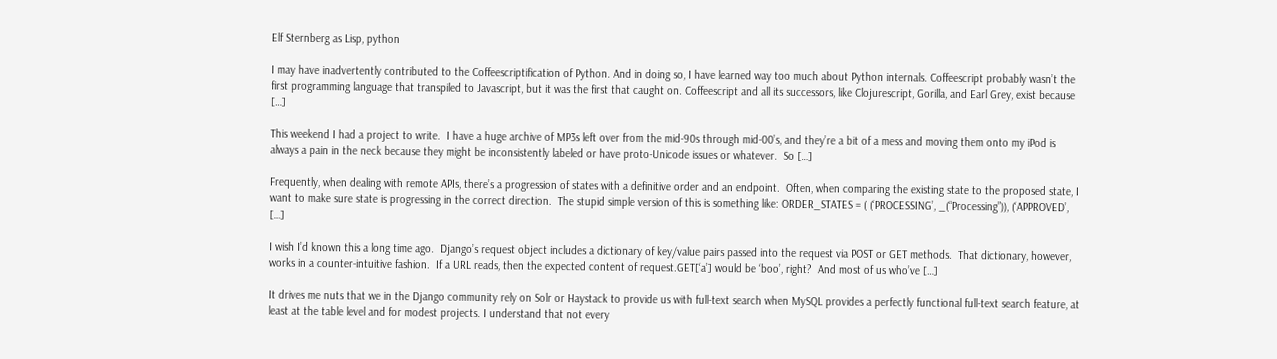Elf Sternberg as Lisp, python

I may have inadvertently contributed to the Coffeescriptification of Python. And in doing so, I have learned way too much about Python internals. Coffeescript probably wasn’t the first programming language that transpiled to Javascript, but it was the first that caught on. Coffeescript and all its successors, like Clojurescript, Gorilla, and Earl Grey, exist because […]

This weekend I had a project to write.  I have a huge archive of MP3s left over from the mid-90s through mid-00’s, and they’re a bit of a mess and moving them onto my iPod is always a pain in the neck because they might be inconsistently labeled or have proto-Unicode issues or whatever.  So […]

Frequently, when dealing with remote APIs, there’s a progression of states with a definitive order and an endpoint.  Often, when comparing the existing state to the proposed state, I want to make sure state is progressing in the correct direction.  The stupid simple version of this is something like: ORDER_STATES = ( (‘PROCESSING’, _(“Processing”)), (‘APPROVED’, […]

I wish I’d known this a long time ago.  Django’s request object includes a dictionary of key/value pairs passed into the request via POST or GET methods.  That dictionary, however, works in a counter-intuitive fashion.  If a URL reads, then the expected content of request.GET[‘a’] would be ‘boo’, right?  And most of us who’ve […]

It drives me nuts that we in the Django community rely on Solr or Haystack to provide us with full-text search when MySQL provides a perfectly functional full-text search feature, at least at the table level and for modest projects. I understand that not every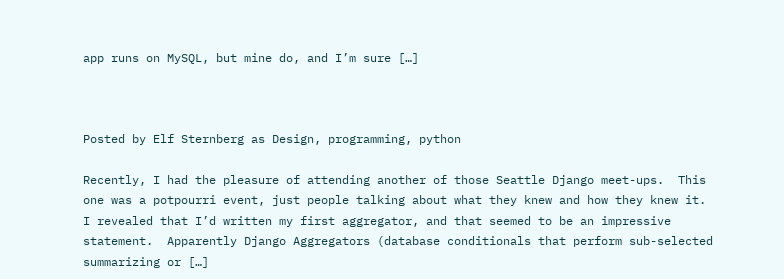app runs on MySQL, but mine do, and I’m sure […]



Posted by Elf Sternberg as Design, programming, python

Recently, I had the pleasure of attending another of those Seattle Django meet-ups.  This one was a potpourri event, just people talking about what they knew and how they knew it.   I revealed that I’d written my first aggregator, and that seemed to be an impressive statement.  Apparently Django Aggregators (database conditionals that perform sub-selected summarizing or […]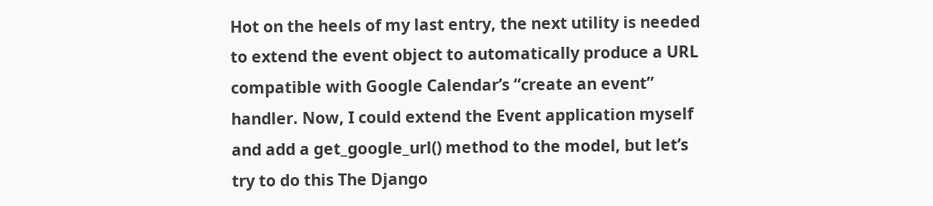Hot on the heels of my last entry, the next utility is needed to extend the event object to automatically produce a URL compatible with Google Calendar’s “create an event” handler. Now, I could extend the Event application myself and add a get_google_url() method to the model, but let’s try to do this The Django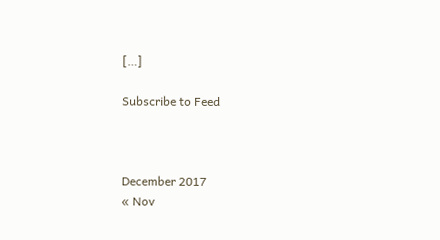[…]

Subscribe to Feed



December 2017
« Nov